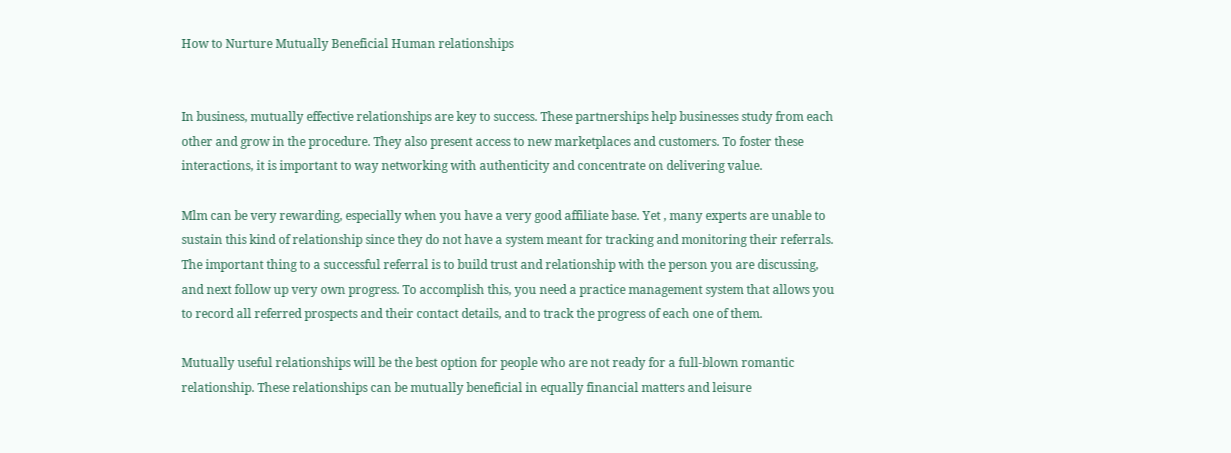How to Nurture Mutually Beneficial Human relationships


In business, mutually effective relationships are key to success. These partnerships help businesses study from each other and grow in the procedure. They also present access to new marketplaces and customers. To foster these interactions, it is important to way networking with authenticity and concentrate on delivering value.

Mlm can be very rewarding, especially when you have a very good affiliate base. Yet , many experts are unable to sustain this kind of relationship since they do not have a system meant for tracking and monitoring their referrals. The important thing to a successful referral is to build trust and relationship with the person you are discussing, and next follow up very own progress. To accomplish this, you need a practice management system that allows you to record all referred prospects and their contact details, and to track the progress of each one of them.

Mutually useful relationships will be the best option for people who are not ready for a full-blown romantic relationship. These relationships can be mutually beneficial in equally financial matters and leisure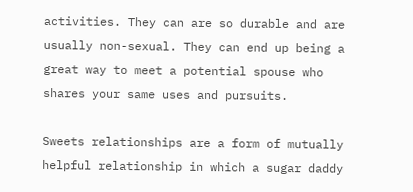activities. They can are so durable and are usually non-sexual. They can end up being a great way to meet a potential spouse who shares your same uses and pursuits.

Sweets relationships are a form of mutually helpful relationship in which a sugar daddy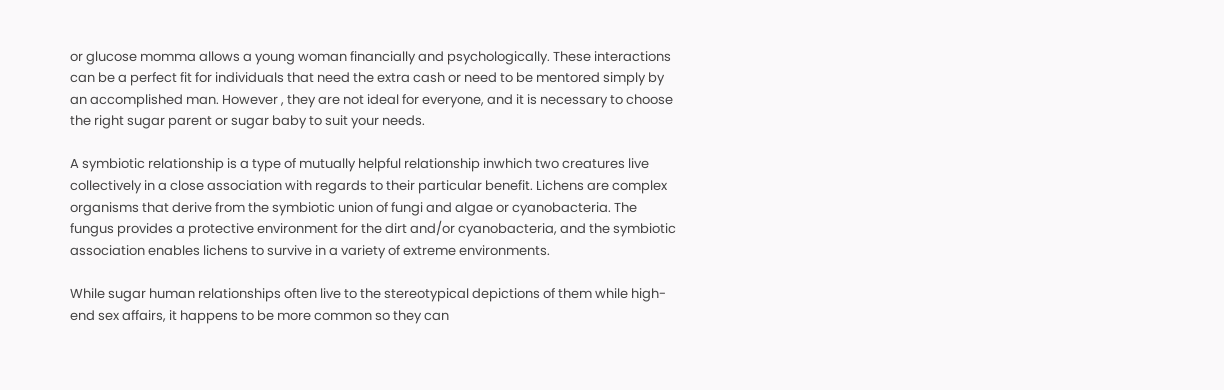or glucose momma allows a young woman financially and psychologically. These interactions can be a perfect fit for individuals that need the extra cash or need to be mentored simply by an accomplished man. However , they are not ideal for everyone, and it is necessary to choose the right sugar parent or sugar baby to suit your needs.

A symbiotic relationship is a type of mutually helpful relationship inwhich two creatures live collectively in a close association with regards to their particular benefit. Lichens are complex organisms that derive from the symbiotic union of fungi and algae or cyanobacteria. The fungus provides a protective environment for the dirt and/or cyanobacteria, and the symbiotic association enables lichens to survive in a variety of extreme environments.

While sugar human relationships often live to the stereotypical depictions of them while high-end sex affairs, it happens to be more common so they can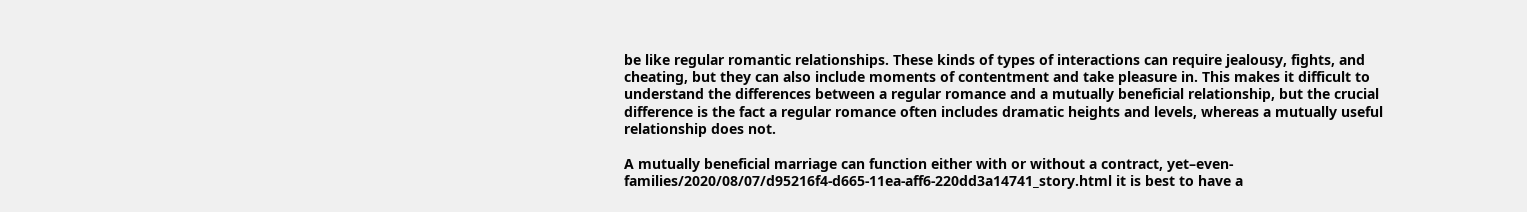be like regular romantic relationships. These kinds of types of interactions can require jealousy, fights, and cheating, but they can also include moments of contentment and take pleasure in. This makes it difficult to understand the differences between a regular romance and a mutually beneficial relationship, but the crucial difference is the fact a regular romance often includes dramatic heights and levels, whereas a mutually useful relationship does not.

A mutually beneficial marriage can function either with or without a contract, yet–even-families/2020/08/07/d95216f4-d665-11ea-aff6-220dd3a14741_story.html it is best to have a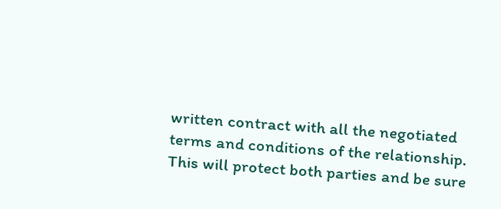written contract with all the negotiated terms and conditions of the relationship. This will protect both parties and be sure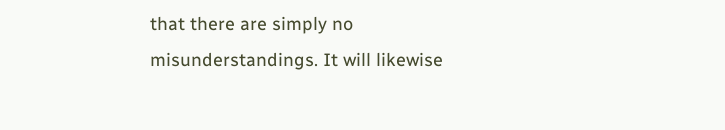that there are simply no misunderstandings. It will likewise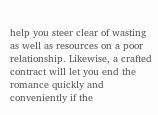help you steer clear of wasting as well as resources on a poor relationship. Likewise, a crafted contract will let you end the romance quickly and conveniently if the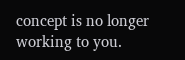concept is no longer working to you.